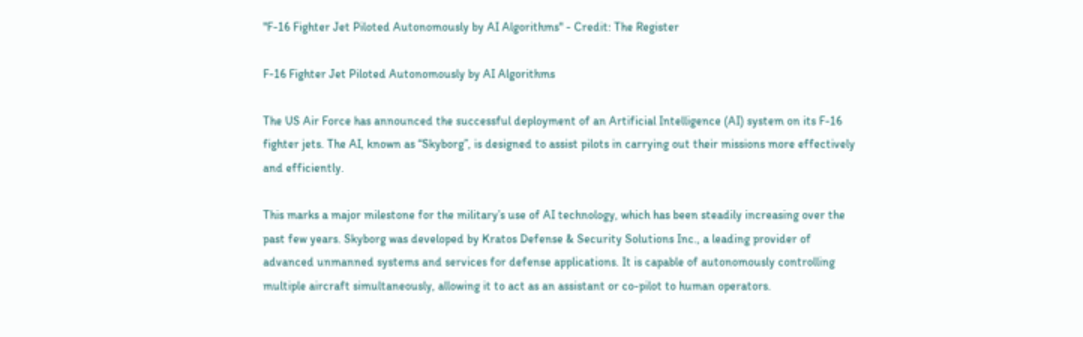"F-16 Fighter Jet Piloted Autonomously by AI Algorithms" - Credit: The Register

F-16 Fighter Jet Piloted Autonomously by AI Algorithms

The US Air Force has announced the successful deployment of an Artificial Intelligence (AI) system on its F-16 fighter jets. The AI, known as “Skyborg”, is designed to assist pilots in carrying out their missions more effectively and efficiently.

This marks a major milestone for the military’s use of AI technology, which has been steadily increasing over the past few years. Skyborg was developed by Kratos Defense & Security Solutions Inc., a leading provider of advanced unmanned systems and services for defense applications. It is capable of autonomously controlling multiple aircraft simultaneously, allowing it to act as an assistant or co-pilot to human operators.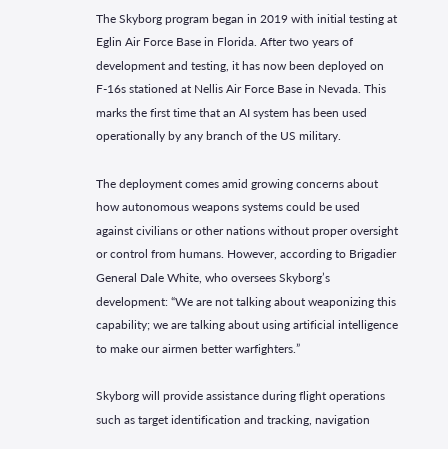The Skyborg program began in 2019 with initial testing at Eglin Air Force Base in Florida. After two years of development and testing, it has now been deployed on F-16s stationed at Nellis Air Force Base in Nevada. This marks the first time that an AI system has been used operationally by any branch of the US military.

The deployment comes amid growing concerns about how autonomous weapons systems could be used against civilians or other nations without proper oversight or control from humans. However, according to Brigadier General Dale White, who oversees Skyborg’s development: “We are not talking about weaponizing this capability; we are talking about using artificial intelligence to make our airmen better warfighters.”

Skyborg will provide assistance during flight operations such as target identification and tracking, navigation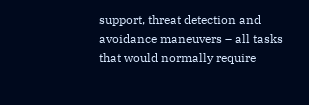support, threat detection and avoidance maneuvers – all tasks that would normally require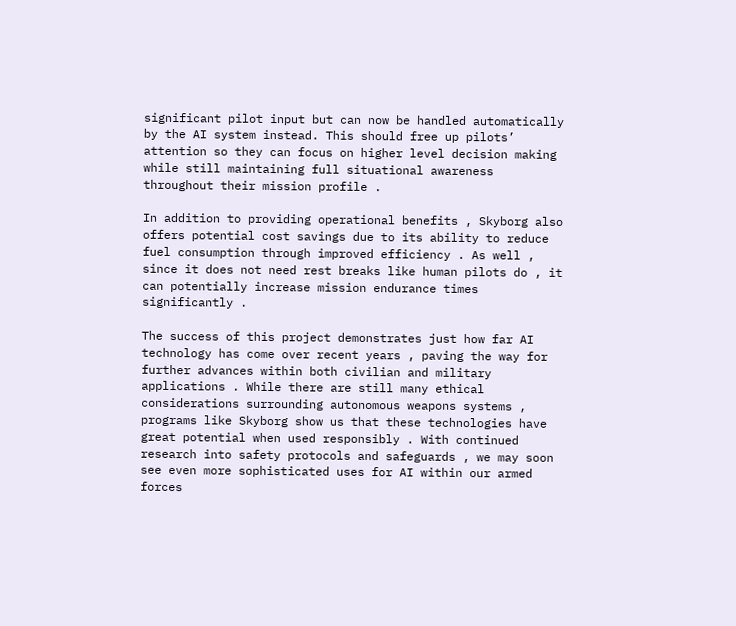significant pilot input but can now be handled automatically by the AI system instead. This should free up pilots’ attention so they can focus on higher level decision making while still maintaining full situational awareness throughout their mission profile .

In addition to providing operational benefits , Skyborg also offers potential cost savings due to its ability to reduce fuel consumption through improved efficiency . As well , since it does not need rest breaks like human pilots do , it can potentially increase mission endurance times significantly .

The success of this project demonstrates just how far AI technology has come over recent years , paving the way for further advances within both civilian and military applications . While there are still many ethical considerations surrounding autonomous weapons systems , programs like Skyborg show us that these technologies have great potential when used responsibly . With continued research into safety protocols and safeguards , we may soon see even more sophisticated uses for AI within our armed forces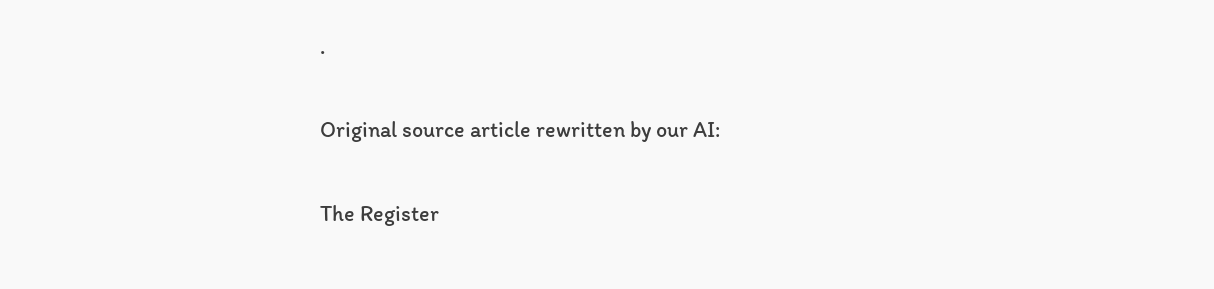.

Original source article rewritten by our AI:

The Register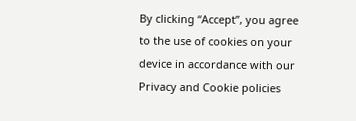By clicking “Accept”, you agree to the use of cookies on your device in accordance with our Privacy and Cookie policies